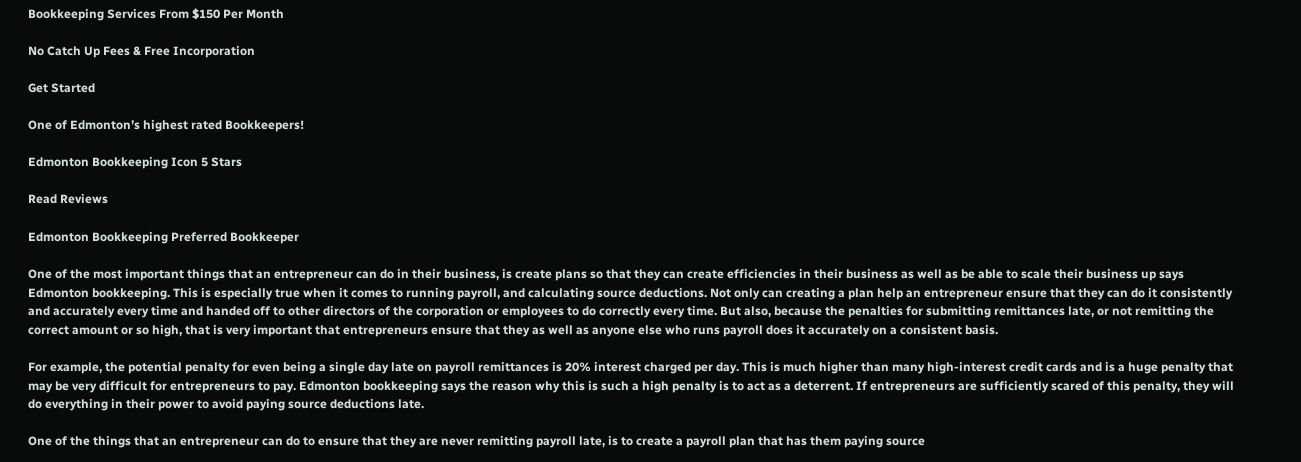Bookkeeping Services From $150 Per Month

No Catch Up Fees & Free Incorporation

Get Started

One of Edmonton’s highest rated Bookkeepers!

Edmonton Bookkeeping Icon 5 Stars

Read Reviews

Edmonton Bookkeeping Preferred Bookkeeper

One of the most important things that an entrepreneur can do in their business, is create plans so that they can create efficiencies in their business as well as be able to scale their business up says Edmonton bookkeeping. This is especially true when it comes to running payroll, and calculating source deductions. Not only can creating a plan help an entrepreneur ensure that they can do it consistently and accurately every time and handed off to other directors of the corporation or employees to do correctly every time. But also, because the penalties for submitting remittances late, or not remitting the correct amount or so high, that is very important that entrepreneurs ensure that they as well as anyone else who runs payroll does it accurately on a consistent basis.

For example, the potential penalty for even being a single day late on payroll remittances is 20% interest charged per day. This is much higher than many high-interest credit cards and is a huge penalty that may be very difficult for entrepreneurs to pay. Edmonton bookkeeping says the reason why this is such a high penalty is to act as a deterrent. If entrepreneurs are sufficiently scared of this penalty, they will do everything in their power to avoid paying source deductions late.

One of the things that an entrepreneur can do to ensure that they are never remitting payroll late, is to create a payroll plan that has them paying source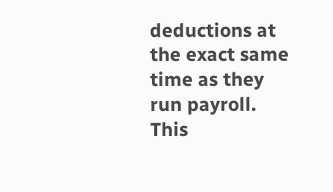deductions at the exact same time as they run payroll. This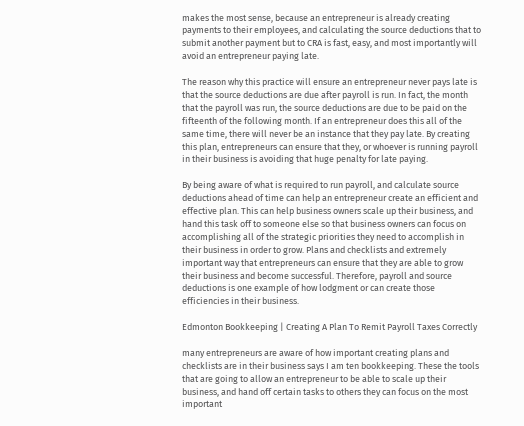makes the most sense, because an entrepreneur is already creating payments to their employees, and calculating the source deductions that to submit another payment but to CRA is fast, easy, and most importantly will avoid an entrepreneur paying late.

The reason why this practice will ensure an entrepreneur never pays late is that the source deductions are due after payroll is run. In fact, the month that the payroll was run, the source deductions are due to be paid on the fifteenth of the following month. If an entrepreneur does this all of the same time, there will never be an instance that they pay late. By creating this plan, entrepreneurs can ensure that they, or whoever is running payroll in their business is avoiding that huge penalty for late paying.

By being aware of what is required to run payroll, and calculate source deductions ahead of time can help an entrepreneur create an efficient and effective plan. This can help business owners scale up their business, and hand this task off to someone else so that business owners can focus on accomplishing all of the strategic priorities they need to accomplish in their business in order to grow. Plans and checklists and extremely important way that entrepreneurs can ensure that they are able to grow their business and become successful. Therefore, payroll and source deductions is one example of how lodgment or can create those efficiencies in their business.

Edmonton Bookkeeping | Creating A Plan To Remit Payroll Taxes Correctly

many entrepreneurs are aware of how important creating plans and checklists are in their business says I am ten bookkeeping. These the tools that are going to allow an entrepreneur to be able to scale up their business, and hand off certain tasks to others they can focus on the most important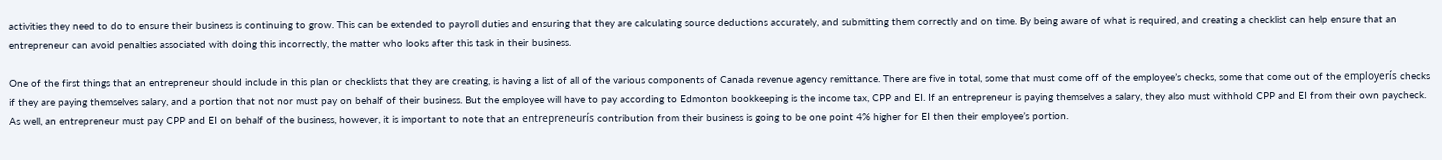activities they need to do to ensure their business is continuing to grow. This can be extended to payroll duties and ensuring that they are calculating source deductions accurately, and submitting them correctly and on time. By being aware of what is required, and creating a checklist can help ensure that an entrepreneur can avoid penalties associated with doing this incorrectly, the matter who looks after this task in their business.

One of the first things that an entrepreneur should include in this plan or checklists that they are creating, is having a list of all of the various components of Canada revenue agency remittance. There are five in total, some that must come off of the employee’s checks, some that come out of the employerís checks if they are paying themselves salary, and a portion that not nor must pay on behalf of their business. But the employee will have to pay according to Edmonton bookkeeping is the income tax, CPP and EI. If an entrepreneur is paying themselves a salary, they also must withhold CPP and EI from their own paycheck. As well, an entrepreneur must pay CPP and EI on behalf of the business, however, it is important to note that an entrepreneurís contribution from their business is going to be one point 4% higher for EI then their employee’s portion.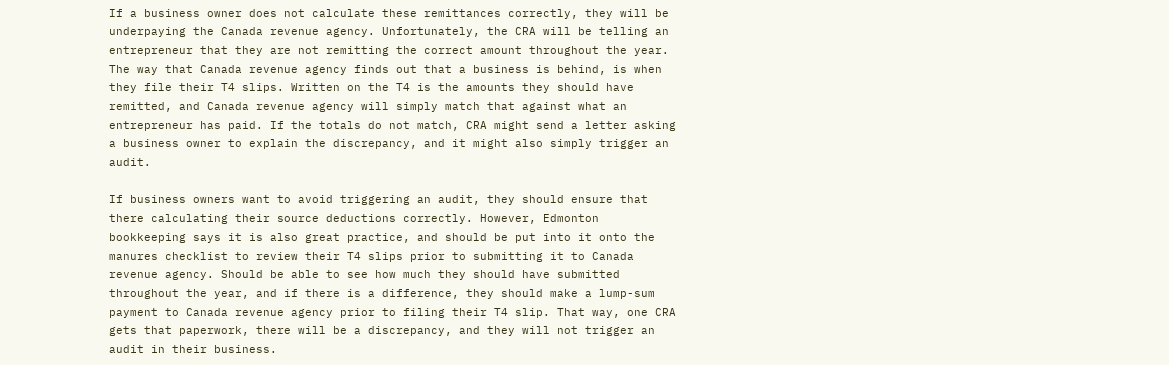If a business owner does not calculate these remittances correctly, they will be underpaying the Canada revenue agency. Unfortunately, the CRA will be telling an entrepreneur that they are not remitting the correct amount throughout the year. The way that Canada revenue agency finds out that a business is behind, is when they file their T4 slips. Written on the T4 is the amounts they should have remitted, and Canada revenue agency will simply match that against what an entrepreneur has paid. If the totals do not match, CRA might send a letter asking a business owner to explain the discrepancy, and it might also simply trigger an audit.

If business owners want to avoid triggering an audit, they should ensure that there calculating their source deductions correctly. However, Edmonton bookkeeping says it is also great practice, and should be put into it onto the manures checklist to review their T4 slips prior to submitting it to Canada revenue agency. Should be able to see how much they should have submitted throughout the year, and if there is a difference, they should make a lump-sum payment to Canada revenue agency prior to filing their T4 slip. That way, one CRA gets that paperwork, there will be a discrepancy, and they will not trigger an audit in their business.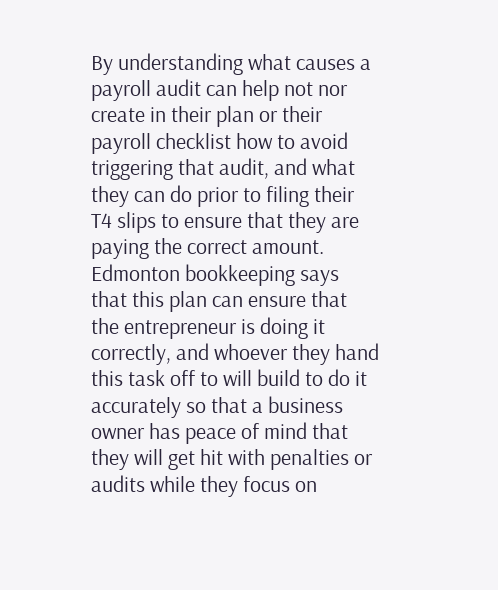By understanding what causes a payroll audit can help not nor create in their plan or their payroll checklist how to avoid triggering that audit, and what they can do prior to filing their T4 slips to ensure that they are paying the correct amount. Edmonton bookkeeping says that this plan can ensure that the entrepreneur is doing it correctly, and whoever they hand this task off to will build to do it accurately so that a business owner has peace of mind that they will get hit with penalties or audits while they focus on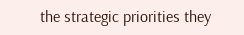the strategic priorities they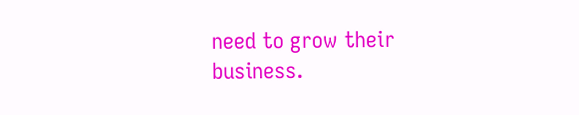need to grow their business.